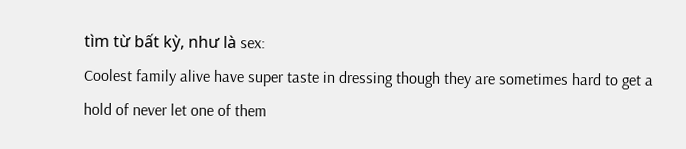tìm từ bất kỳ, như là sex:
Coolest family alive have super taste in dressing though they are sometimes hard to get a hold of never let one of them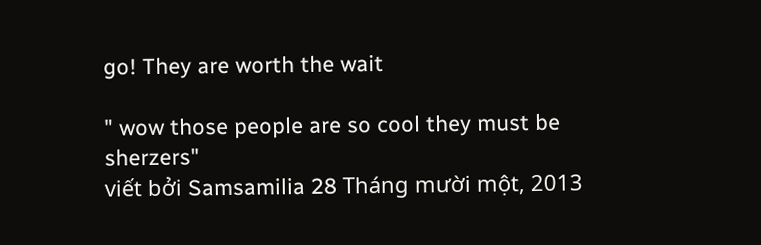go! They are worth the wait

" wow those people are so cool they must be sherzers"
viết bởi Samsamilia 28 Tháng mười một, 2013